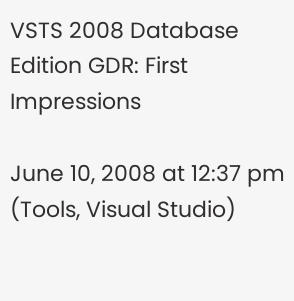VSTS 2008 Database Edition GDR: First Impressions

June 10, 2008 at 12:37 pm (Tools, Visual Studio)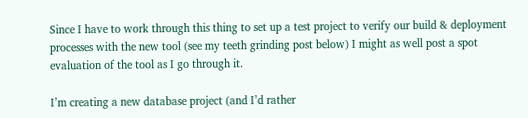Since I have to work through this thing to set up a test project to verify our build & deployment processes with the new tool (see my teeth grinding post below) I might as well post a spot evaluation of the tool as I go through it.

I’m creating a new database project (and I’d rather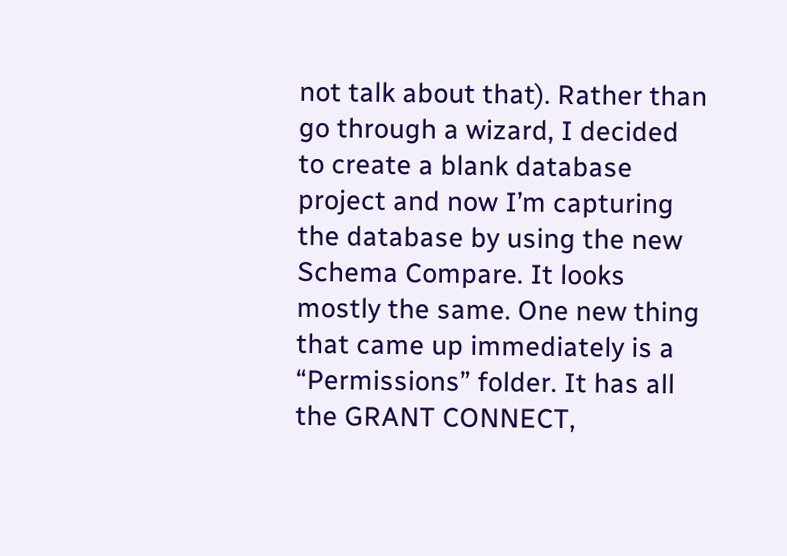not talk about that). Rather than go through a wizard, I decided to create a blank database project and now I’m capturing the database by using the new Schema Compare. It looks mostly the same. One new thing that came up immediately is a “Permissions” folder. It has all the GRANT CONNECT,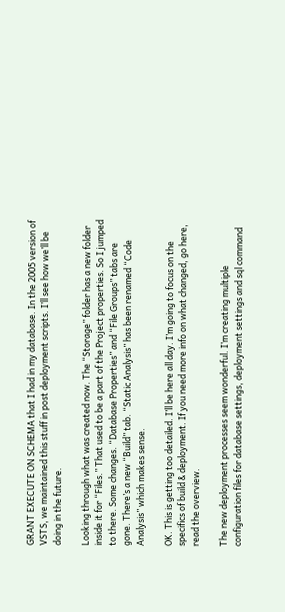GRANT EXECUTE ON SCHEMA that I had in my database. In the 2005 version of VSTS, we maintained this stuff in post deployment scripts. I’ll see how we’ll be doing in the future.

Looking through what was created now. The “Storage” folder has a new folder inside it for “Files.” That used to be a part of the Project properties. So I jumped to there. Some changes. “Database Properties” and “File Groups” tabs are gone. There’s a new “Build” tab. “Static Analysis” has been renamed “Code Analysis” which makes sense.

OK. This is getting too detailed. I’ll be here all day. I’m going to focus on the specifics of build & deployment. If you need more info on what changed, go here, read the overview.

The new deployment processes seem wonderful. I’m creating multiple configuration files for database settings, deployment settings and sql command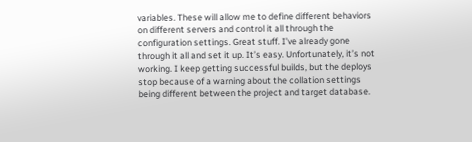variables. These will allow me to define different behaviors on different servers and control it all through the configuration settings. Great stuff. I’ve already gone through it all and set it up. It’s easy. Unfortunately, it’s not working. I keep getting successful builds, but the deploys stop because of a warning about the collation settings being different between the project and target database.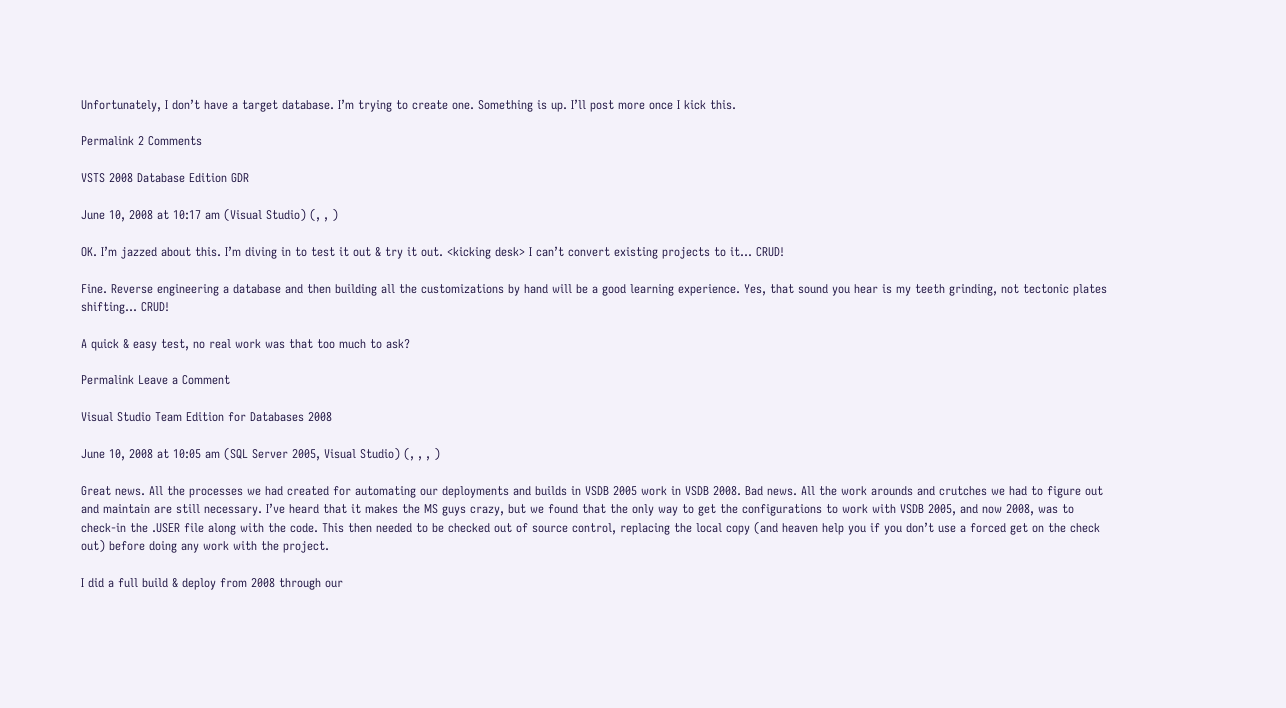Unfortunately, I don’t have a target database. I’m trying to create one. Something is up. I’ll post more once I kick this.

Permalink 2 Comments

VSTS 2008 Database Edition GDR

June 10, 2008 at 10:17 am (Visual Studio) (, , )

OK. I’m jazzed about this. I’m diving in to test it out & try it out. <kicking desk> I can’t convert existing projects to it… CRUD!

Fine. Reverse engineering a database and then building all the customizations by hand will be a good learning experience. Yes, that sound you hear is my teeth grinding, not tectonic plates shifting… CRUD!

A quick & easy test, no real work was that too much to ask?

Permalink Leave a Comment

Visual Studio Team Edition for Databases 2008

June 10, 2008 at 10:05 am (SQL Server 2005, Visual Studio) (, , , )

Great news. All the processes we had created for automating our deployments and builds in VSDB 2005 work in VSDB 2008. Bad news. All the work arounds and crutches we had to figure out and maintain are still necessary. I’ve heard that it makes the MS guys crazy, but we found that the only way to get the configurations to work with VSDB 2005, and now 2008, was to check-in the .USER file along with the code. This then needed to be checked out of source control, replacing the local copy (and heaven help you if you don’t use a forced get on the check out) before doing any work with the project.

I did a full build & deploy from 2008 through our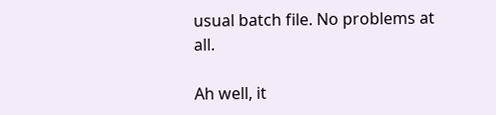usual batch file. No problems at all.

Ah well, it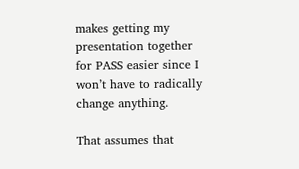makes getting my presentation together for PASS easier since I won’t have to radically change anything.

That assumes that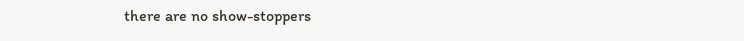there are no show-stoppers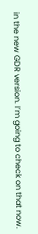in the new GDR version. I’m going to check on that now.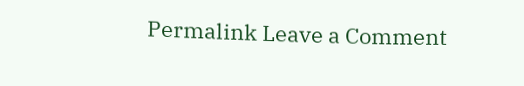Permalink Leave a Comment